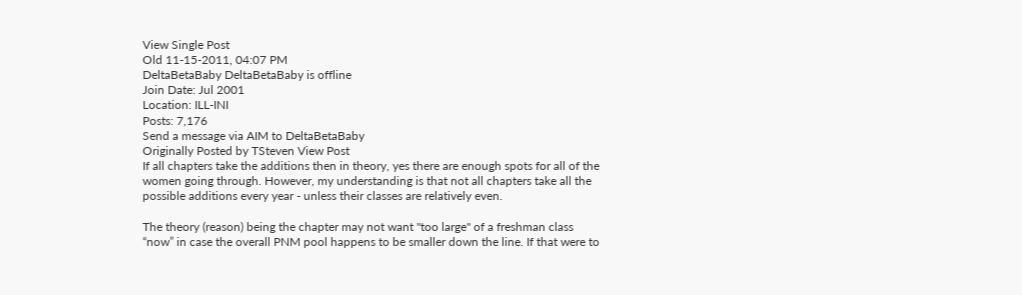View Single Post
Old 11-15-2011, 04:07 PM
DeltaBetaBaby DeltaBetaBaby is offline
Join Date: Jul 2001
Location: ILL-INI
Posts: 7,176
Send a message via AIM to DeltaBetaBaby
Originally Posted by TSteven View Post
If all chapters take the additions then in theory, yes there are enough spots for all of the women going through. However, my understanding is that not all chapters take all the possible additions every year - unless their classes are relatively even.

The theory (reason) being the chapter may not want "too large" of a freshman class “now” in case the overall PNM pool happens to be smaller down the line. If that were to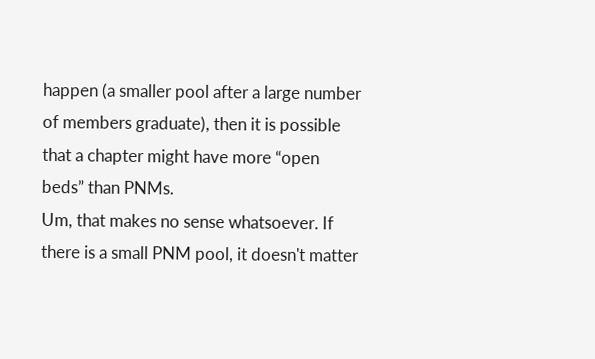happen (a smaller pool after a large number of members graduate), then it is possible that a chapter might have more “open beds” than PNMs.
Um, that makes no sense whatsoever. If there is a small PNM pool, it doesn't matter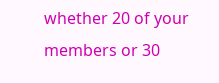whether 20 of your members or 30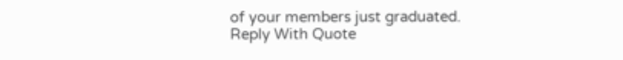of your members just graduated.
Reply With Quote